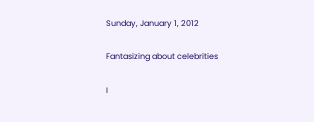Sunday, January 1, 2012

Fantasizing about celebrities

I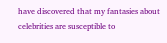have discovered that my fantasies about celebrities are susceptible to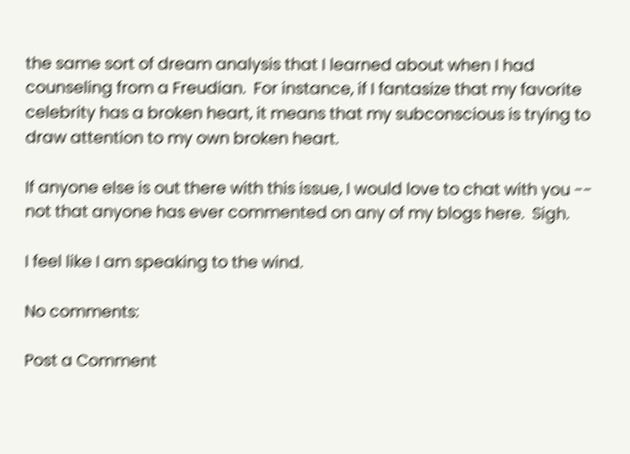the same sort of dream analysis that I learned about when I had counseling from a Freudian.  For instance, if I fantasize that my favorite celebrity has a broken heart, it means that my subconscious is trying to draw attention to my own broken heart.

If anyone else is out there with this issue, I would love to chat with you -- not that anyone has ever commented on any of my blogs here.  Sigh.

I feel like I am speaking to the wind.

No comments:

Post a Comment